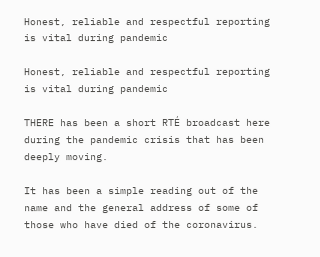Honest, reliable and respectful reporting is vital during pandemic

Honest, reliable and respectful reporting is vital during pandemic

THERE has been a short RTÉ broadcast here during the pandemic crisis that has been deeply moving.

It has been a simple reading out of the name and the general address of some of those who have died of the coronavirus.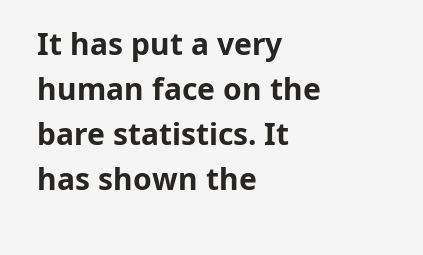It has put a very human face on the bare statistics. It has shown the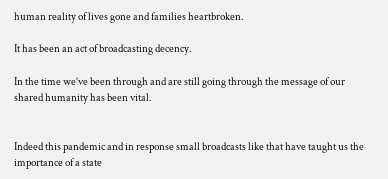human reality of lives gone and families heartbroken.

It has been an act of broadcasting decency.

In the time we’ve been through and are still going through the message of our shared humanity has been vital.


Indeed this pandemic and in response small broadcasts like that have taught us the importance of a state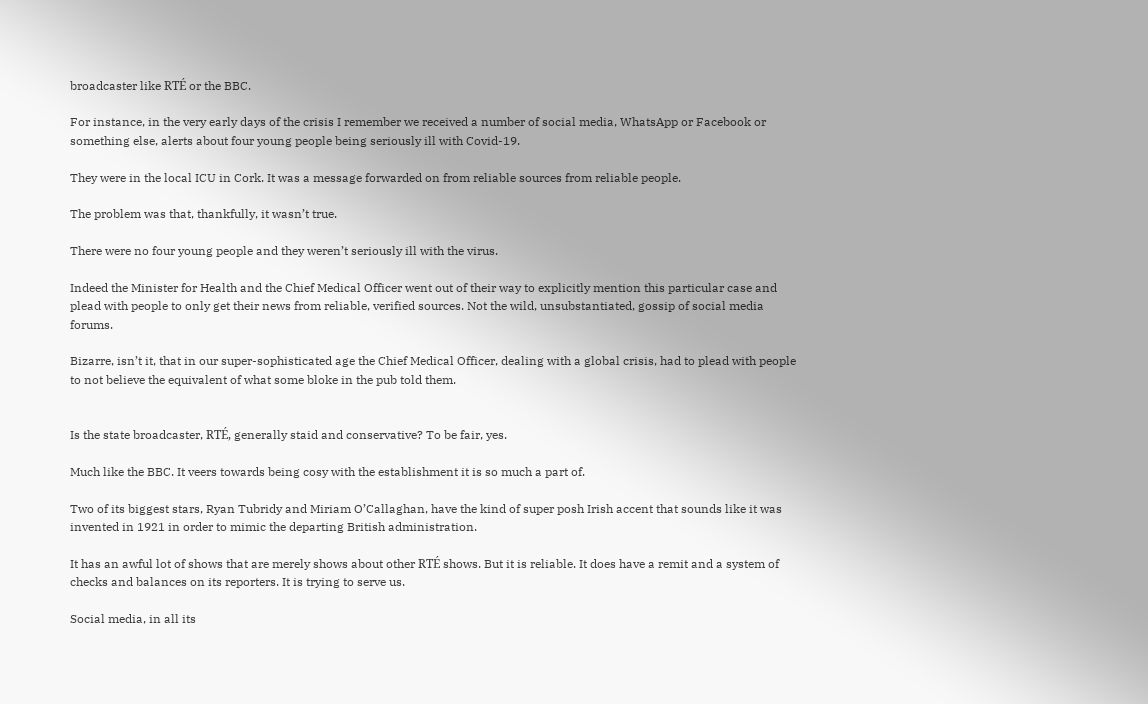broadcaster like RTÉ or the BBC.

For instance, in the very early days of the crisis I remember we received a number of social media, WhatsApp or Facebook or something else, alerts about four young people being seriously ill with Covid-19.

They were in the local ICU in Cork. It was a message forwarded on from reliable sources from reliable people.

The problem was that, thankfully, it wasn’t true.

There were no four young people and they weren’t seriously ill with the virus.

Indeed the Minister for Health and the Chief Medical Officer went out of their way to explicitly mention this particular case and plead with people to only get their news from reliable, verified sources. Not the wild, unsubstantiated, gossip of social media forums.

Bizarre, isn’t it, that in our super-sophisticated age the Chief Medical Officer, dealing with a global crisis, had to plead with people to not believe the equivalent of what some bloke in the pub told them.


Is the state broadcaster, RTÉ, generally staid and conservative? To be fair, yes.

Much like the BBC. It veers towards being cosy with the establishment it is so much a part of.

Two of its biggest stars, Ryan Tubridy and Miriam O’Callaghan, have the kind of super posh Irish accent that sounds like it was invented in 1921 in order to mimic the departing British administration.

It has an awful lot of shows that are merely shows about other RTÉ shows. But it is reliable. It does have a remit and a system of checks and balances on its reporters. It is trying to serve us.

Social media, in all its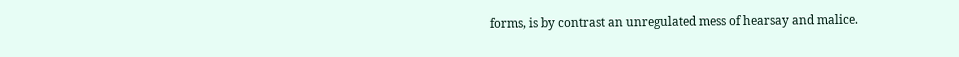forms, is by contrast an unregulated mess of hearsay and malice.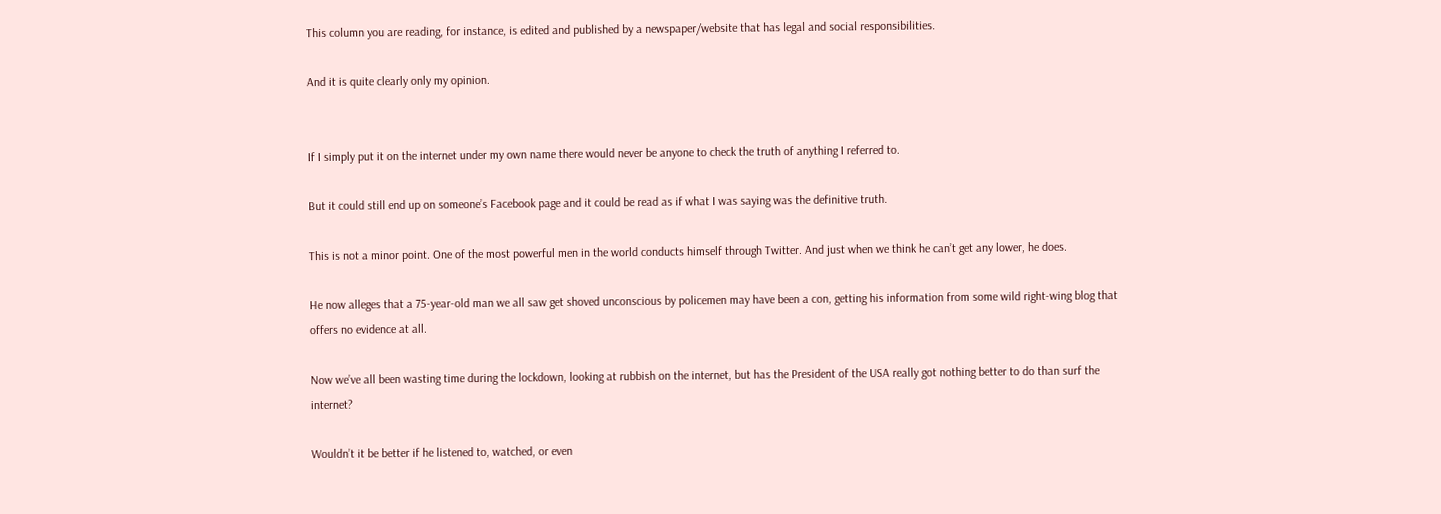This column you are reading, for instance, is edited and published by a newspaper/website that has legal and social responsibilities.

And it is quite clearly only my opinion.


If I simply put it on the internet under my own name there would never be anyone to check the truth of anything I referred to.

But it could still end up on someone’s Facebook page and it could be read as if what I was saying was the definitive truth.

This is not a minor point. One of the most powerful men in the world conducts himself through Twitter. And just when we think he can’t get any lower, he does.

He now alleges that a 75-year-old man we all saw get shoved unconscious by policemen may have been a con, getting his information from some wild right-wing blog that offers no evidence at all.

Now we’ve all been wasting time during the lockdown, looking at rubbish on the internet, but has the President of the USA really got nothing better to do than surf the internet?

Wouldn’t it be better if he listened to, watched, or even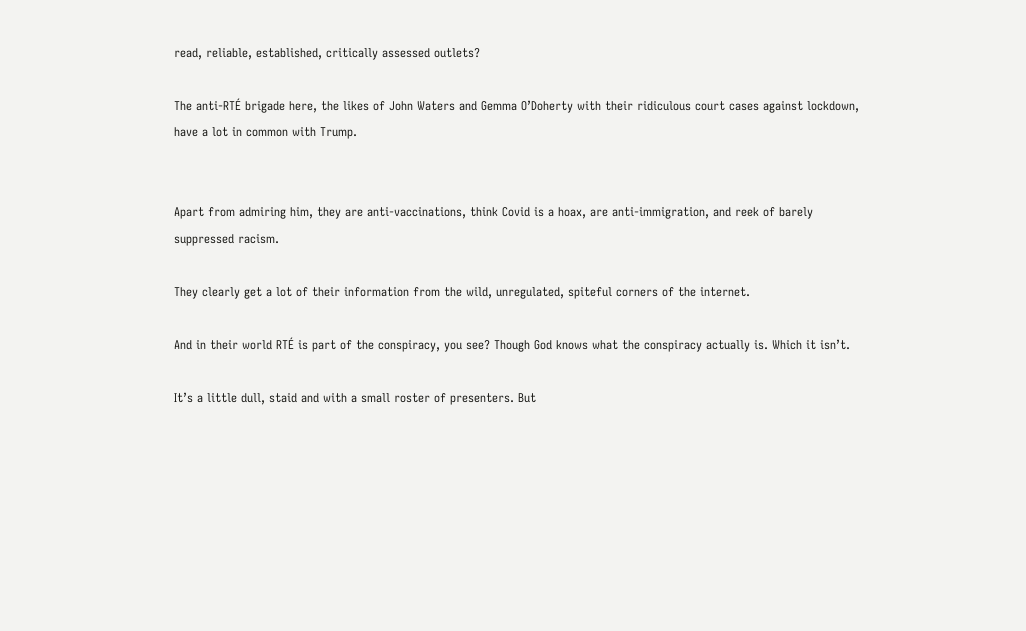read, reliable, established, critically assessed outlets?

The anti-RTÉ brigade here, the likes of John Waters and Gemma O’Doherty with their ridiculous court cases against lockdown, have a lot in common with Trump.


Apart from admiring him, they are anti-vaccinations, think Covid is a hoax, are anti-immigration, and reek of barely suppressed racism.

They clearly get a lot of their information from the wild, unregulated, spiteful corners of the internet.

And in their world RTÉ is part of the conspiracy, you see? Though God knows what the conspiracy actually is. Which it isn’t.

It’s a little dull, staid and with a small roster of presenters. But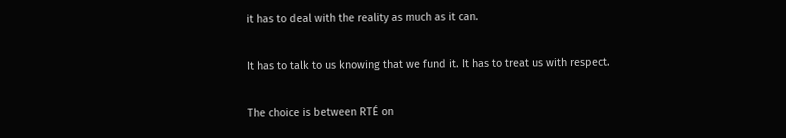it has to deal with the reality as much as it can.

It has to talk to us knowing that we fund it. It has to treat us with respect.

The choice is between RTÉ on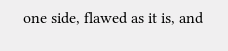one side, flawed as it is, and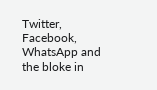Twitter, Facebook, WhatsApp and the bloke in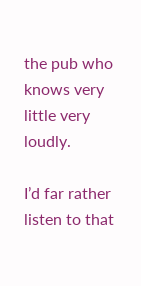the pub who knows very little very loudly.

I’d far rather listen to that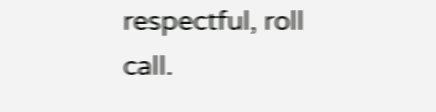respectful, roll call.